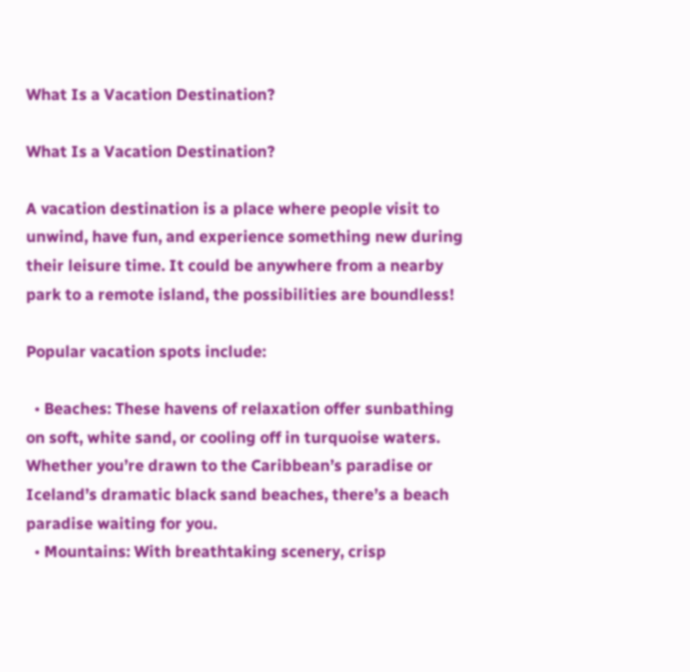What Is a Vacation Destination?

What Is a Vacation Destination?

A vacation destination is a place where people visit to unwind, have fun, and experience something new during their leisure time. It could be anywhere from a nearby park to a remote island, the possibilities are boundless!

Popular vacation spots include:

  • Beaches: These havens of relaxation offer sunbathing on soft, white sand, or cooling off in turquoise waters. Whether you’re drawn to the Caribbean’s paradise or Iceland’s dramatic black sand beaches, there’s a beach paradise waiting for you.
  • Mountains: With breathtaking scenery, crisp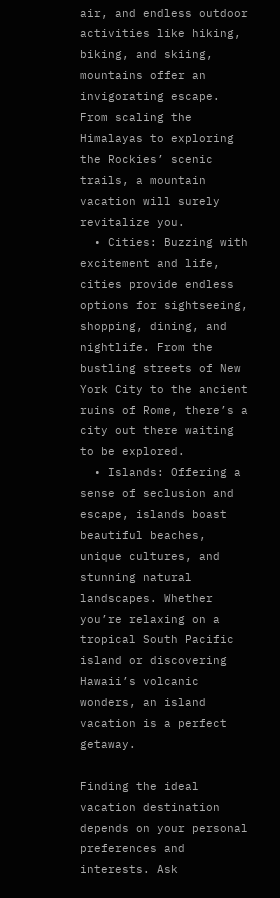air, and endless outdoor activities like hiking, biking, and skiing, mountains offer an invigorating escape. From scaling the Himalayas to exploring the Rockies’ scenic trails, a mountain vacation will surely revitalize you.
  • Cities: Buzzing with excitement and life, cities provide endless options for sightseeing, shopping, dining, and nightlife. From the bustling streets of New York City to the ancient ruins of Rome, there’s a city out there waiting to be explored.
  • Islands: Offering a sense of seclusion and escape, islands boast beautiful beaches, unique cultures, and stunning natural landscapes. Whether you’re relaxing on a tropical South Pacific island or discovering Hawaii’s volcanic wonders, an island vacation is a perfect getaway.

Finding the ideal vacation destination depends on your personal preferences and interests. Ask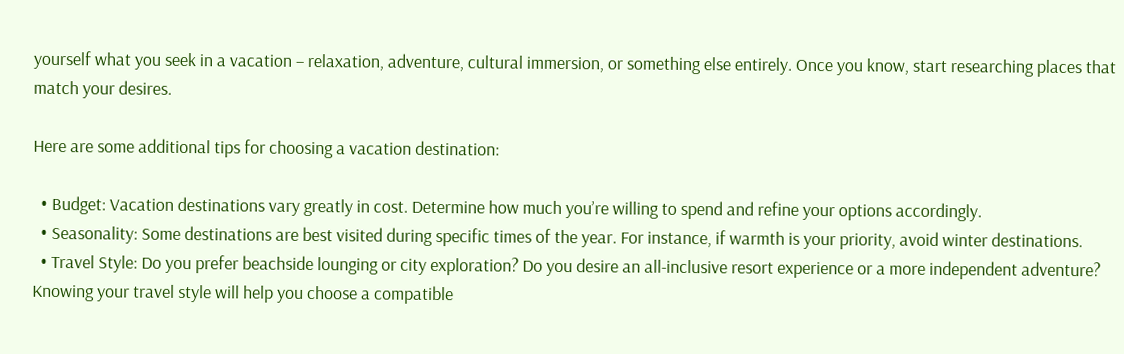yourself what you seek in a vacation – relaxation, adventure, cultural immersion, or something else entirely. Once you know, start researching places that match your desires.

Here are some additional tips for choosing a vacation destination:

  • Budget: Vacation destinations vary greatly in cost. Determine how much you’re willing to spend and refine your options accordingly.
  • Seasonality: Some destinations are best visited during specific times of the year. For instance, if warmth is your priority, avoid winter destinations.
  • Travel Style: Do you prefer beachside lounging or city exploration? Do you desire an all-inclusive resort experience or a more independent adventure? Knowing your travel style will help you choose a compatible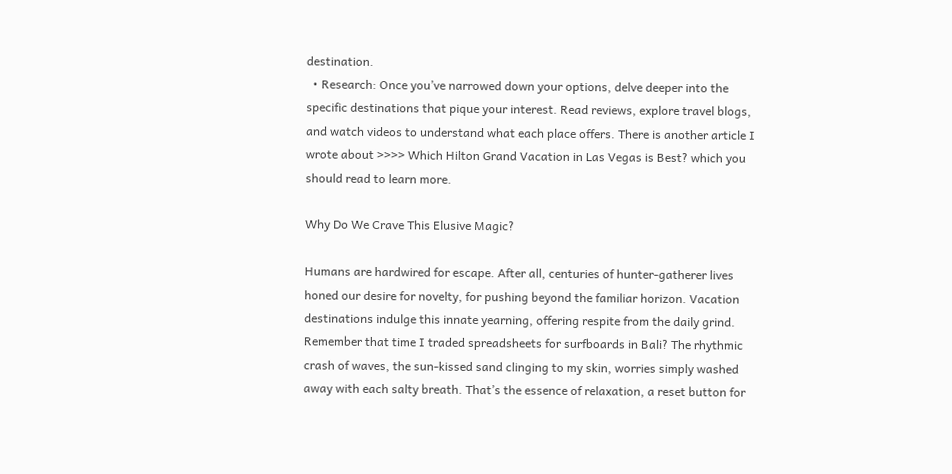destination.
  • Research: Once you’ve narrowed down your options, delve deeper into the specific destinations that pique your interest. Read reviews, explore travel blogs, and watch videos to understand what each place offers. There is another article I wrote about >>>> Which Hilton Grand Vacation in Las Vegas is Best? which you should read to learn more.

Why Do We Crave This Elusive Magic?

Humans are hardwired for escape. After all, centuries of hunter-gatherer lives honed our desire for novelty, for pushing beyond the familiar horizon. Vacation destinations indulge this innate yearning, offering respite from the daily grind. Remember that time I traded spreadsheets for surfboards in Bali? The rhythmic crash of waves, the sun-kissed sand clinging to my skin, worries simply washed away with each salty breath. That’s the essence of relaxation, a reset button for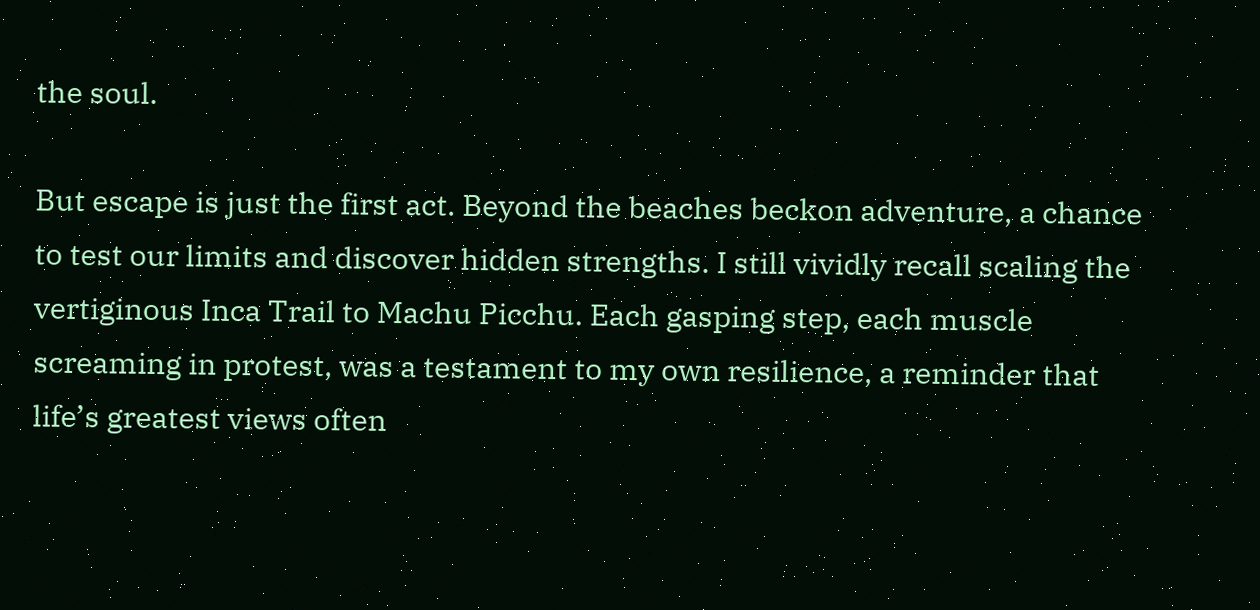the soul.

But escape is just the first act. Beyond the beaches beckon adventure, a chance to test our limits and discover hidden strengths. I still vividly recall scaling the vertiginous Inca Trail to Machu Picchu. Each gasping step, each muscle screaming in protest, was a testament to my own resilience, a reminder that life’s greatest views often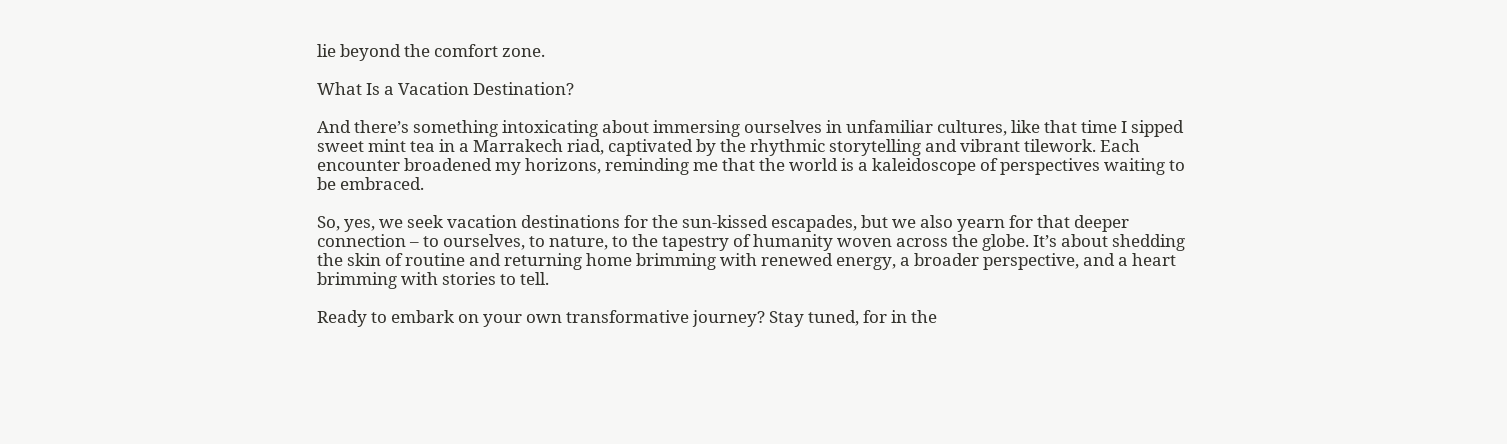lie beyond the comfort zone.

What Is a Vacation Destination?

And there’s something intoxicating about immersing ourselves in unfamiliar cultures, like that time I sipped sweet mint tea in a Marrakech riad, captivated by the rhythmic storytelling and vibrant tilework. Each encounter broadened my horizons, reminding me that the world is a kaleidoscope of perspectives waiting to be embraced.

So, yes, we seek vacation destinations for the sun-kissed escapades, but we also yearn for that deeper connection – to ourselves, to nature, to the tapestry of humanity woven across the globe. It’s about shedding the skin of routine and returning home brimming with renewed energy, a broader perspective, and a heart brimming with stories to tell.

Ready to embark on your own transformative journey? Stay tuned, for in the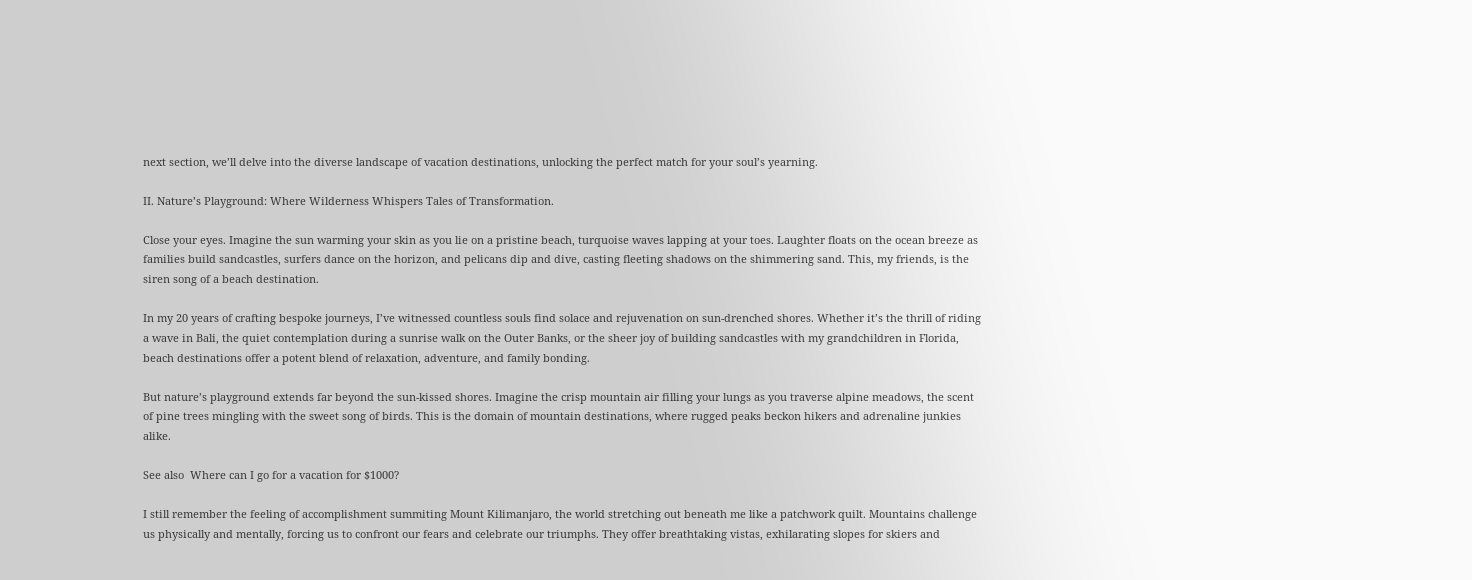next section, we’ll delve into the diverse landscape of vacation destinations, unlocking the perfect match for your soul’s yearning.

II. Nature’s Playground: Where Wilderness Whispers Tales of Transformation.

Close your eyes. Imagine the sun warming your skin as you lie on a pristine beach, turquoise waves lapping at your toes. Laughter floats on the ocean breeze as families build sandcastles, surfers dance on the horizon, and pelicans dip and dive, casting fleeting shadows on the shimmering sand. This, my friends, is the siren song of a beach destination.

In my 20 years of crafting bespoke journeys, I’ve witnessed countless souls find solace and rejuvenation on sun-drenched shores. Whether it’s the thrill of riding a wave in Bali, the quiet contemplation during a sunrise walk on the Outer Banks, or the sheer joy of building sandcastles with my grandchildren in Florida, beach destinations offer a potent blend of relaxation, adventure, and family bonding.

But nature’s playground extends far beyond the sun-kissed shores. Imagine the crisp mountain air filling your lungs as you traverse alpine meadows, the scent of pine trees mingling with the sweet song of birds. This is the domain of mountain destinations, where rugged peaks beckon hikers and adrenaline junkies alike.

See also  Where can I go for a vacation for $1000?

I still remember the feeling of accomplishment summiting Mount Kilimanjaro, the world stretching out beneath me like a patchwork quilt. Mountains challenge us physically and mentally, forcing us to confront our fears and celebrate our triumphs. They offer breathtaking vistas, exhilarating slopes for skiers and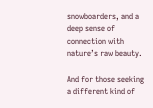snowboarders, and a deep sense of connection with nature’s raw beauty.

And for those seeking a different kind of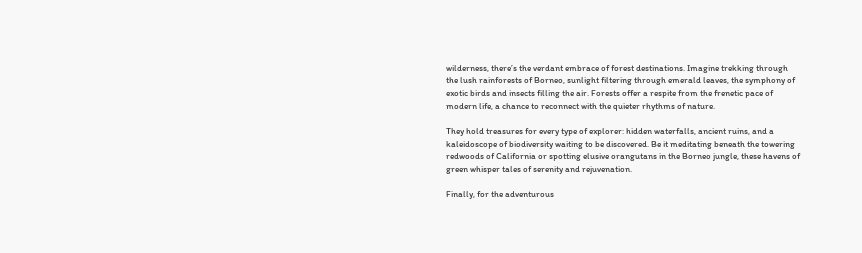wilderness, there’s the verdant embrace of forest destinations. Imagine trekking through the lush rainforests of Borneo, sunlight filtering through emerald leaves, the symphony of exotic birds and insects filling the air. Forests offer a respite from the frenetic pace of modern life, a chance to reconnect with the quieter rhythms of nature.

They hold treasures for every type of explorer: hidden waterfalls, ancient ruins, and a kaleidoscope of biodiversity waiting to be discovered. Be it meditating beneath the towering redwoods of California or spotting elusive orangutans in the Borneo jungle, these havens of green whisper tales of serenity and rejuvenation.

Finally, for the adventurous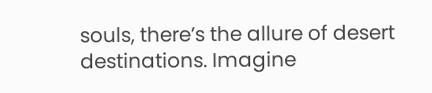souls, there’s the allure of desert destinations. Imagine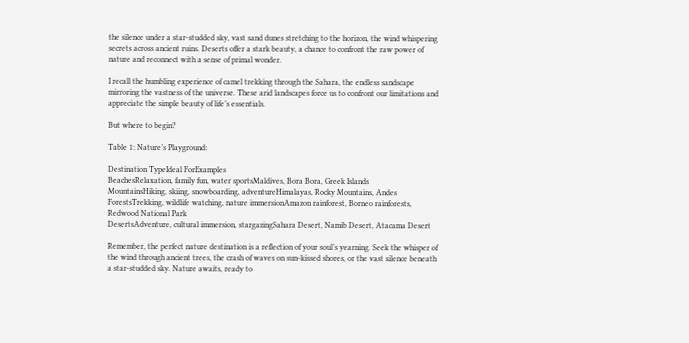the silence under a star-studded sky, vast sand dunes stretching to the horizon, the wind whispering secrets across ancient ruins. Deserts offer a stark beauty, a chance to confront the raw power of nature and reconnect with a sense of primal wonder.

I recall the humbling experience of camel trekking through the Sahara, the endless sandscape mirroring the vastness of the universe. These arid landscapes force us to confront our limitations and appreciate the simple beauty of life’s essentials.

But where to begin?

Table 1: Nature’s Playground:

Destination TypeIdeal ForExamples
BeachesRelaxation, family fun, water sportsMaldives, Bora Bora, Greek Islands
MountainsHiking, skiing, snowboarding, adventureHimalayas, Rocky Mountains, Andes
ForestsTrekking, wildlife watching, nature immersionAmazon rainforest, Borneo rainforests, Redwood National Park
DesertsAdventure, cultural immersion, stargazingSahara Desert, Namib Desert, Atacama Desert

Remember, the perfect nature destination is a reflection of your soul’s yearning. Seek the whisper of the wind through ancient trees, the crash of waves on sun-kissed shores, or the vast silence beneath a star-studded sky. Nature awaits, ready to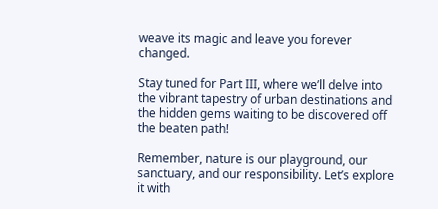weave its magic and leave you forever changed.

Stay tuned for Part III, where we’ll delve into the vibrant tapestry of urban destinations and the hidden gems waiting to be discovered off the beaten path!

Remember, nature is our playground, our sanctuary, and our responsibility. Let’s explore it with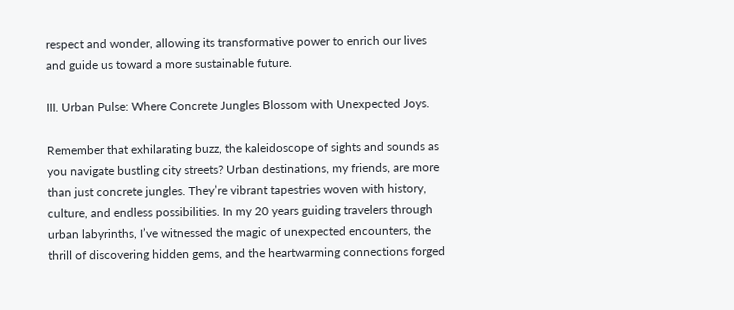respect and wonder, allowing its transformative power to enrich our lives and guide us toward a more sustainable future.

III. Urban Pulse: Where Concrete Jungles Blossom with Unexpected Joys.

Remember that exhilarating buzz, the kaleidoscope of sights and sounds as you navigate bustling city streets? Urban destinations, my friends, are more than just concrete jungles. They’re vibrant tapestries woven with history, culture, and endless possibilities. In my 20 years guiding travelers through urban labyrinths, I’ve witnessed the magic of unexpected encounters, the thrill of discovering hidden gems, and the heartwarming connections forged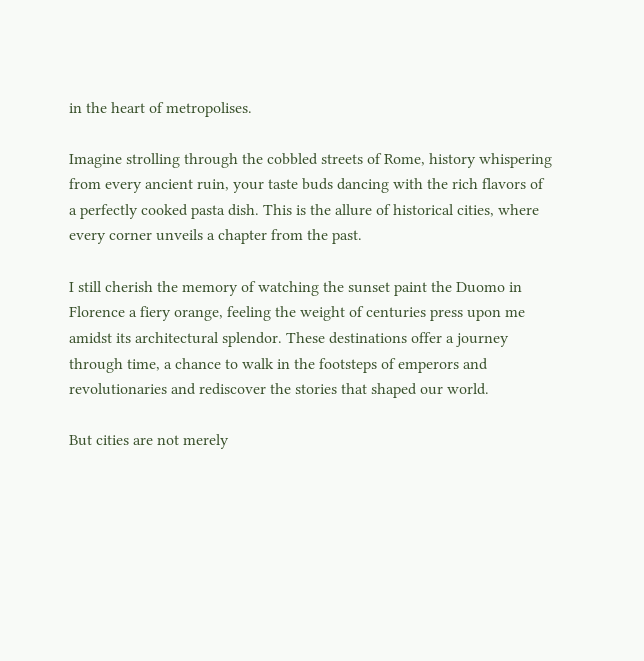in the heart of metropolises.

Imagine strolling through the cobbled streets of Rome, history whispering from every ancient ruin, your taste buds dancing with the rich flavors of a perfectly cooked pasta dish. This is the allure of historical cities, where every corner unveils a chapter from the past.

I still cherish the memory of watching the sunset paint the Duomo in Florence a fiery orange, feeling the weight of centuries press upon me amidst its architectural splendor. These destinations offer a journey through time, a chance to walk in the footsteps of emperors and revolutionaries and rediscover the stories that shaped our world.

But cities are not merely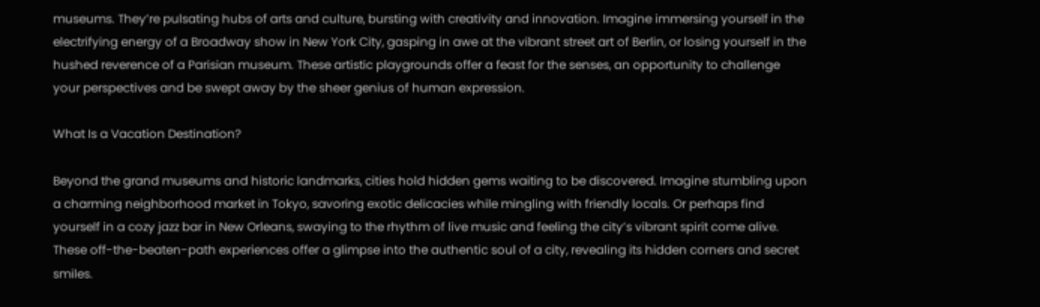museums. They’re pulsating hubs of arts and culture, bursting with creativity and innovation. Imagine immersing yourself in the electrifying energy of a Broadway show in New York City, gasping in awe at the vibrant street art of Berlin, or losing yourself in the hushed reverence of a Parisian museum. These artistic playgrounds offer a feast for the senses, an opportunity to challenge your perspectives and be swept away by the sheer genius of human expression.

What Is a Vacation Destination?

Beyond the grand museums and historic landmarks, cities hold hidden gems waiting to be discovered. Imagine stumbling upon a charming neighborhood market in Tokyo, savoring exotic delicacies while mingling with friendly locals. Or perhaps find yourself in a cozy jazz bar in New Orleans, swaying to the rhythm of live music and feeling the city’s vibrant spirit come alive. These off-the-beaten-path experiences offer a glimpse into the authentic soul of a city, revealing its hidden corners and secret smiles.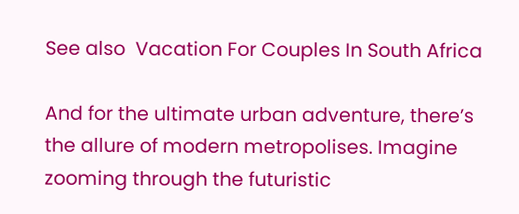See also  Vacation For Couples In South Africa

And for the ultimate urban adventure, there’s the allure of modern metropolises. Imagine zooming through the futuristic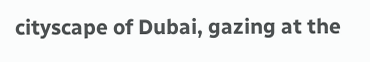cityscape of Dubai, gazing at the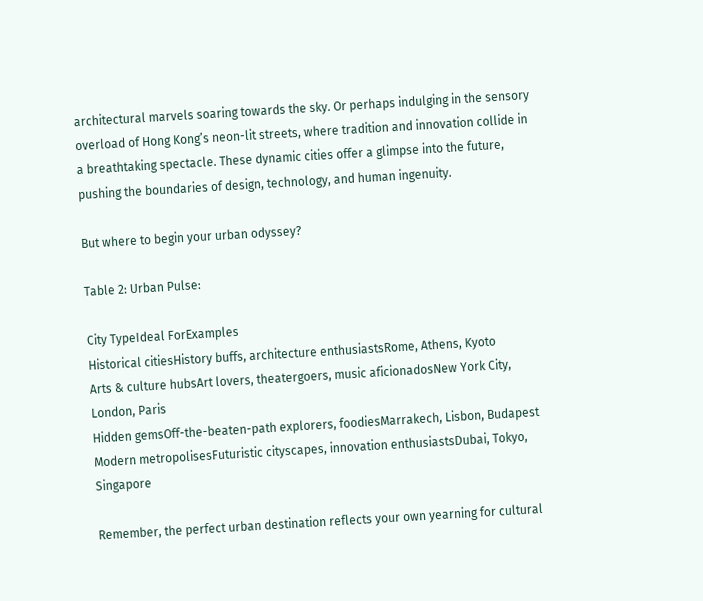architectural marvels soaring towards the sky. Or perhaps indulging in the sensory overload of Hong Kong’s neon-lit streets, where tradition and innovation collide in a breathtaking spectacle. These dynamic cities offer a glimpse into the future, pushing the boundaries of design, technology, and human ingenuity.

But where to begin your urban odyssey?

Table 2: Urban Pulse:

City TypeIdeal ForExamples
Historical citiesHistory buffs, architecture enthusiastsRome, Athens, Kyoto
Arts & culture hubsArt lovers, theatergoers, music aficionadosNew York City, London, Paris
Hidden gemsOff-the-beaten-path explorers, foodiesMarrakech, Lisbon, Budapest
Modern metropolisesFuturistic cityscapes, innovation enthusiastsDubai, Tokyo, Singapore

Remember, the perfect urban destination reflects your own yearning for cultural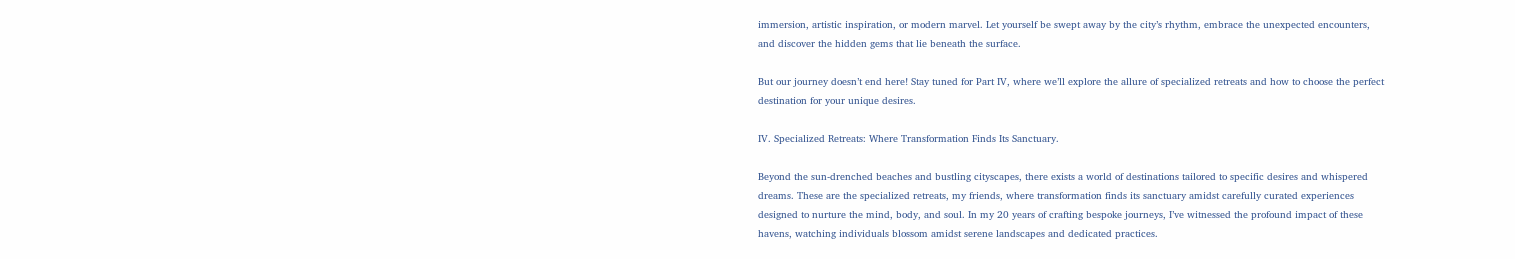immersion, artistic inspiration, or modern marvel. Let yourself be swept away by the city’s rhythm, embrace the unexpected encounters, and discover the hidden gems that lie beneath the surface.

But our journey doesn’t end here! Stay tuned for Part IV, where we’ll explore the allure of specialized retreats and how to choose the perfect destination for your unique desires.

IV. Specialized Retreats: Where Transformation Finds Its Sanctuary.

Beyond the sun-drenched beaches and bustling cityscapes, there exists a world of destinations tailored to specific desires and whispered dreams. These are the specialized retreats, my friends, where transformation finds its sanctuary amidst carefully curated experiences designed to nurture the mind, body, and soul. In my 20 years of crafting bespoke journeys, I’ve witnessed the profound impact of these havens, watching individuals blossom amidst serene landscapes and dedicated practices.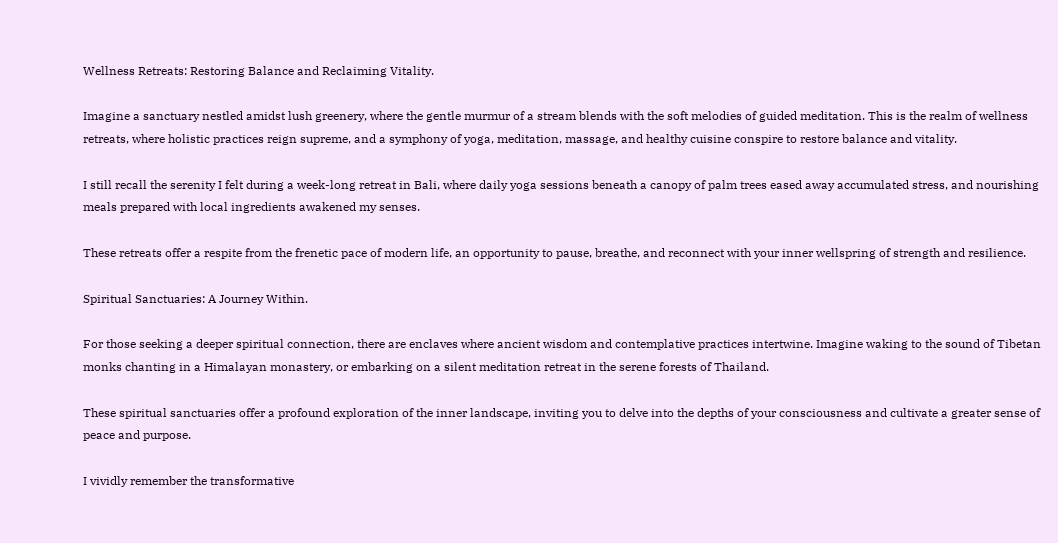Wellness Retreats: Restoring Balance and Reclaiming Vitality.

Imagine a sanctuary nestled amidst lush greenery, where the gentle murmur of a stream blends with the soft melodies of guided meditation. This is the realm of wellness retreats, where holistic practices reign supreme, and a symphony of yoga, meditation, massage, and healthy cuisine conspire to restore balance and vitality.

I still recall the serenity I felt during a week-long retreat in Bali, where daily yoga sessions beneath a canopy of palm trees eased away accumulated stress, and nourishing meals prepared with local ingredients awakened my senses.

These retreats offer a respite from the frenetic pace of modern life, an opportunity to pause, breathe, and reconnect with your inner wellspring of strength and resilience.

Spiritual Sanctuaries: A Journey Within.

For those seeking a deeper spiritual connection, there are enclaves where ancient wisdom and contemplative practices intertwine. Imagine waking to the sound of Tibetan monks chanting in a Himalayan monastery, or embarking on a silent meditation retreat in the serene forests of Thailand.

These spiritual sanctuaries offer a profound exploration of the inner landscape, inviting you to delve into the depths of your consciousness and cultivate a greater sense of peace and purpose.

I vividly remember the transformative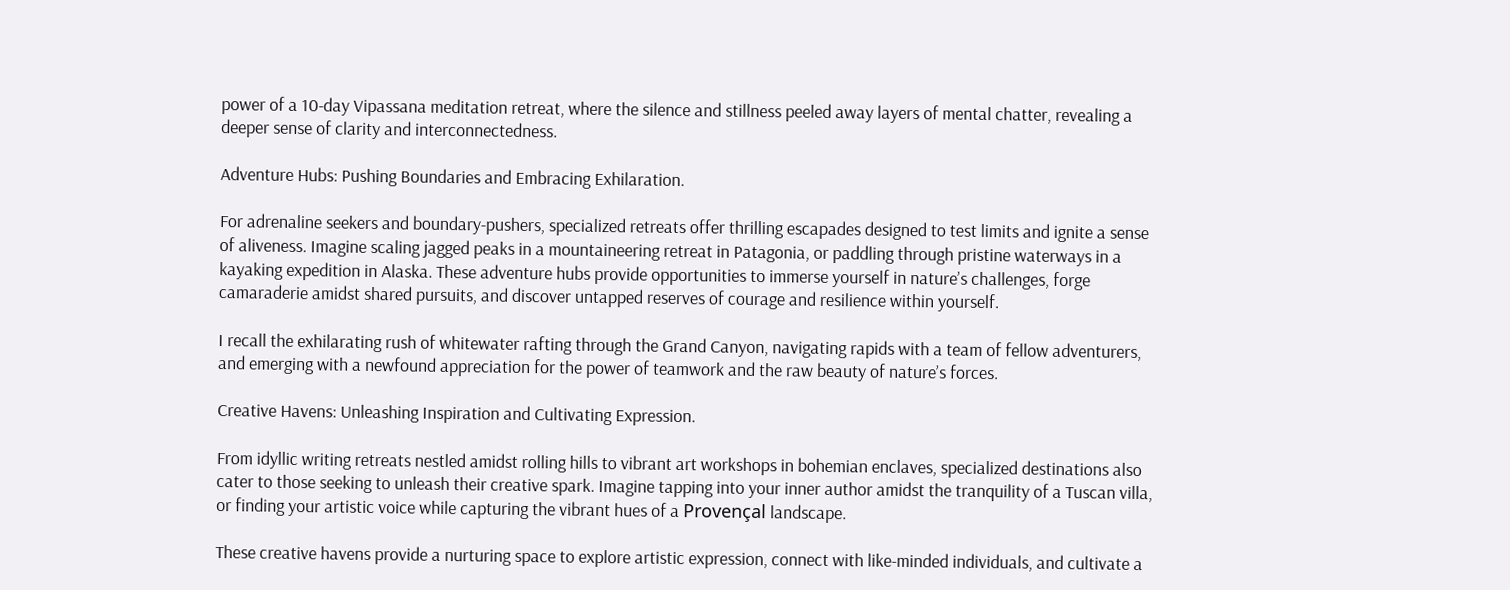power of a 10-day Vipassana meditation retreat, where the silence and stillness peeled away layers of mental chatter, revealing a deeper sense of clarity and interconnectedness.

Adventure Hubs: Pushing Boundaries and Embracing Exhilaration.

For adrenaline seekers and boundary-pushers, specialized retreats offer thrilling escapades designed to test limits and ignite a sense of aliveness. Imagine scaling jagged peaks in a mountaineering retreat in Patagonia, or paddling through pristine waterways in a kayaking expedition in Alaska. These adventure hubs provide opportunities to immerse yourself in nature’s challenges, forge camaraderie amidst shared pursuits, and discover untapped reserves of courage and resilience within yourself.

I recall the exhilarating rush of whitewater rafting through the Grand Canyon, navigating rapids with a team of fellow adventurers, and emerging with a newfound appreciation for the power of teamwork and the raw beauty of nature’s forces.

Creative Havens: Unleashing Inspiration and Cultivating Expression.

From idyllic writing retreats nestled amidst rolling hills to vibrant art workshops in bohemian enclaves, specialized destinations also cater to those seeking to unleash their creative spark. Imagine tapping into your inner author amidst the tranquility of a Tuscan villa, or finding your artistic voice while capturing the vibrant hues of a Provençal landscape.

These creative havens provide a nurturing space to explore artistic expression, connect with like-minded individuals, and cultivate a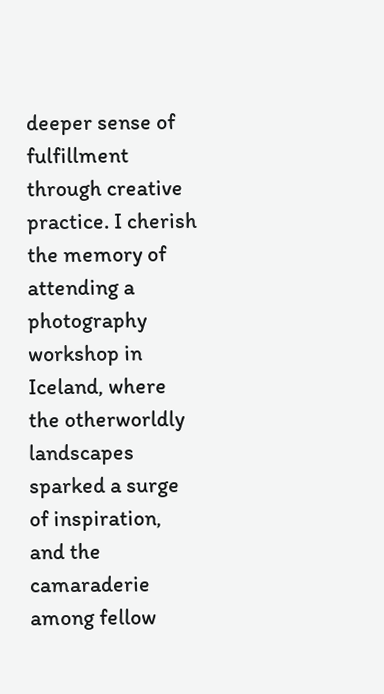deeper sense of fulfillment through creative practice. I cherish the memory of attending a photography workshop in Iceland, where the otherworldly landscapes sparked a surge of inspiration, and the camaraderie among fellow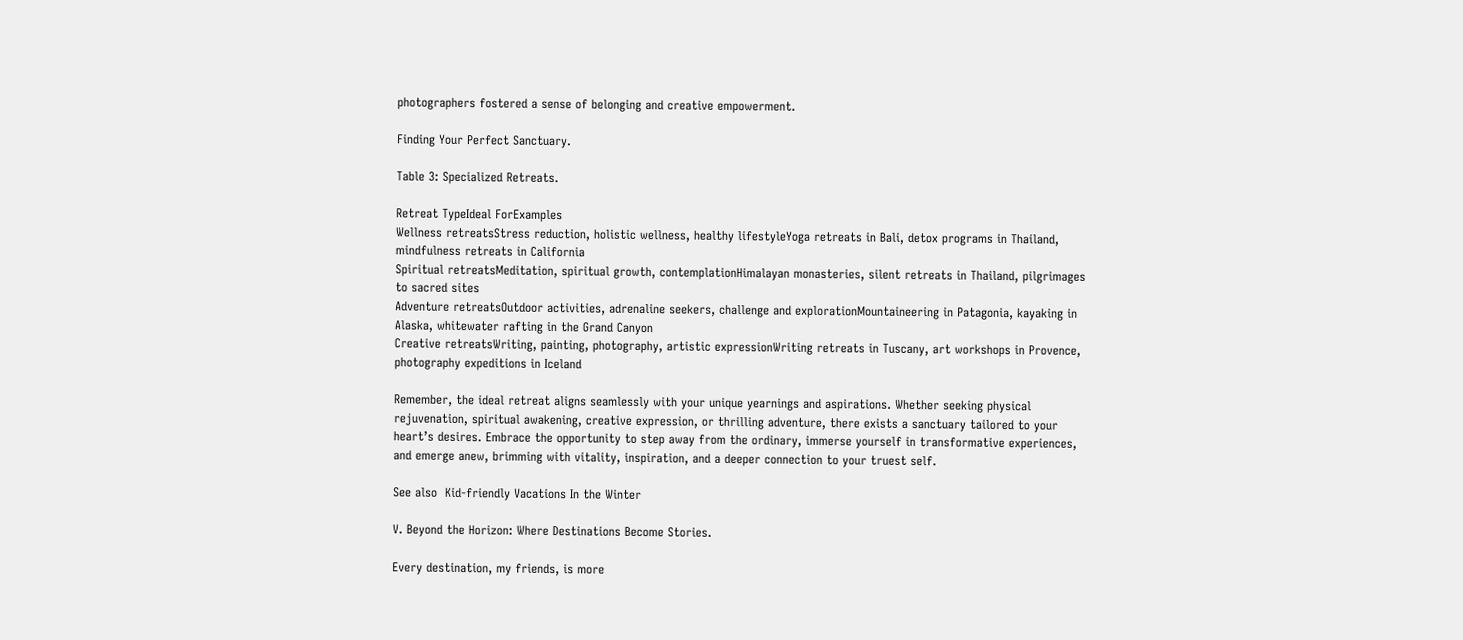photographers fostered a sense of belonging and creative empowerment.

Finding Your Perfect Sanctuary.

Table 3: Specialized Retreats.

Retreat TypeIdeal ForExamples
Wellness retreatsStress reduction, holistic wellness, healthy lifestyleYoga retreats in Bali, detox programs in Thailand, mindfulness retreats in California
Spiritual retreatsMeditation, spiritual growth, contemplationHimalayan monasteries, silent retreats in Thailand, pilgrimages to sacred sites
Adventure retreatsOutdoor activities, adrenaline seekers, challenge and explorationMountaineering in Patagonia, kayaking in Alaska, whitewater rafting in the Grand Canyon
Creative retreatsWriting, painting, photography, artistic expressionWriting retreats in Tuscany, art workshops in Provence, photography expeditions in Iceland

Remember, the ideal retreat aligns seamlessly with your unique yearnings and aspirations. Whether seeking physical rejuvenation, spiritual awakening, creative expression, or thrilling adventure, there exists a sanctuary tailored to your heart’s desires. Embrace the opportunity to step away from the ordinary, immerse yourself in transformative experiences, and emerge anew, brimming with vitality, inspiration, and a deeper connection to your truest self.

See also  Kid-friendly Vacations In the Winter

V. Beyond the Horizon: Where Destinations Become Stories.

Every destination, my friends, is more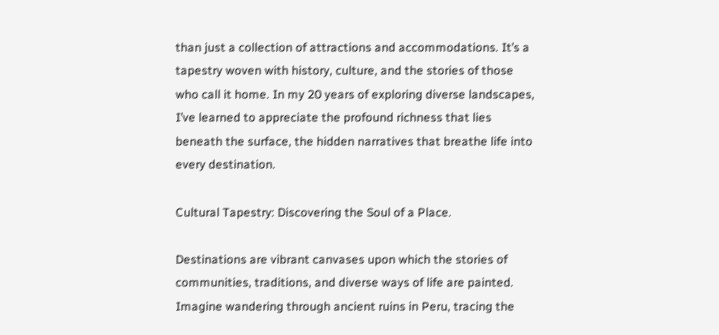than just a collection of attractions and accommodations. It’s a tapestry woven with history, culture, and the stories of those who call it home. In my 20 years of exploring diverse landscapes, I’ve learned to appreciate the profound richness that lies beneath the surface, the hidden narratives that breathe life into every destination.

Cultural Tapestry: Discovering the Soul of a Place.

Destinations are vibrant canvases upon which the stories of communities, traditions, and diverse ways of life are painted. Imagine wandering through ancient ruins in Peru, tracing the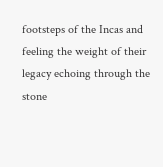footsteps of the Incas and feeling the weight of their legacy echoing through the stone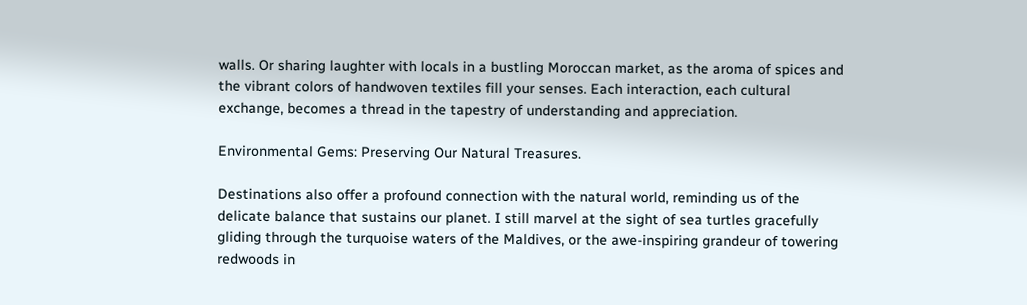walls. Or sharing laughter with locals in a bustling Moroccan market, as the aroma of spices and the vibrant colors of handwoven textiles fill your senses. Each interaction, each cultural exchange, becomes a thread in the tapestry of understanding and appreciation.

Environmental Gems: Preserving Our Natural Treasures.

Destinations also offer a profound connection with the natural world, reminding us of the delicate balance that sustains our planet. I still marvel at the sight of sea turtles gracefully gliding through the turquoise waters of the Maldives, or the awe-inspiring grandeur of towering redwoods in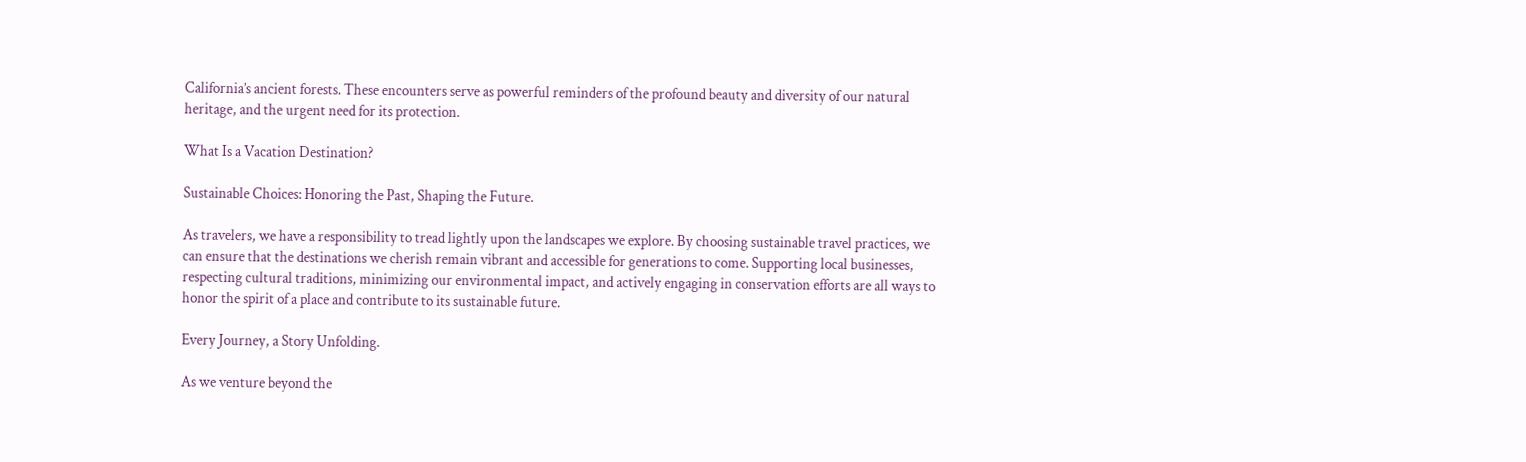California’s ancient forests. These encounters serve as powerful reminders of the profound beauty and diversity of our natural heritage, and the urgent need for its protection.

What Is a Vacation Destination?

Sustainable Choices: Honoring the Past, Shaping the Future.

As travelers, we have a responsibility to tread lightly upon the landscapes we explore. By choosing sustainable travel practices, we can ensure that the destinations we cherish remain vibrant and accessible for generations to come. Supporting local businesses, respecting cultural traditions, minimizing our environmental impact, and actively engaging in conservation efforts are all ways to honor the spirit of a place and contribute to its sustainable future.

Every Journey, a Story Unfolding.

As we venture beyond the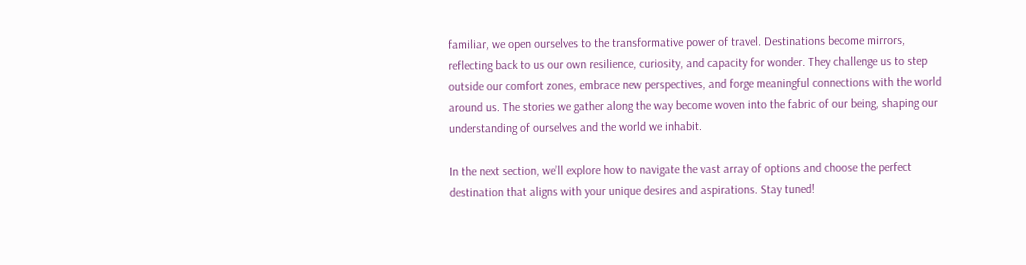familiar, we open ourselves to the transformative power of travel. Destinations become mirrors, reflecting back to us our own resilience, curiosity, and capacity for wonder. They challenge us to step outside our comfort zones, embrace new perspectives, and forge meaningful connections with the world around us. The stories we gather along the way become woven into the fabric of our being, shaping our understanding of ourselves and the world we inhabit.

In the next section, we’ll explore how to navigate the vast array of options and choose the perfect destination that aligns with your unique desires and aspirations. Stay tuned!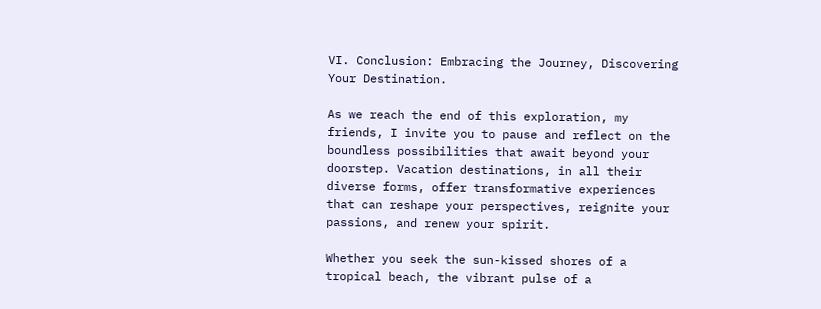VI. Conclusion: Embracing the Journey, Discovering Your Destination.

As we reach the end of this exploration, my friends, I invite you to pause and reflect on the boundless possibilities that await beyond your doorstep. Vacation destinations, in all their diverse forms, offer transformative experiences that can reshape your perspectives, reignite your passions, and renew your spirit.

Whether you seek the sun-kissed shores of a tropical beach, the vibrant pulse of a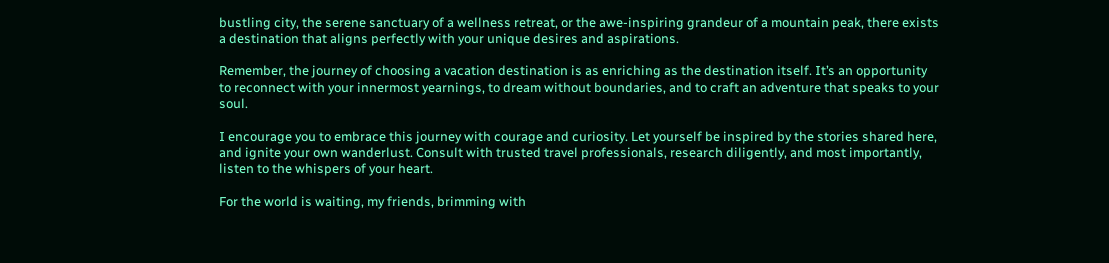bustling city, the serene sanctuary of a wellness retreat, or the awe-inspiring grandeur of a mountain peak, there exists a destination that aligns perfectly with your unique desires and aspirations.

Remember, the journey of choosing a vacation destination is as enriching as the destination itself. It’s an opportunity to reconnect with your innermost yearnings, to dream without boundaries, and to craft an adventure that speaks to your soul.

I encourage you to embrace this journey with courage and curiosity. Let yourself be inspired by the stories shared here, and ignite your own wanderlust. Consult with trusted travel professionals, research diligently, and most importantly, listen to the whispers of your heart.

For the world is waiting, my friends, brimming with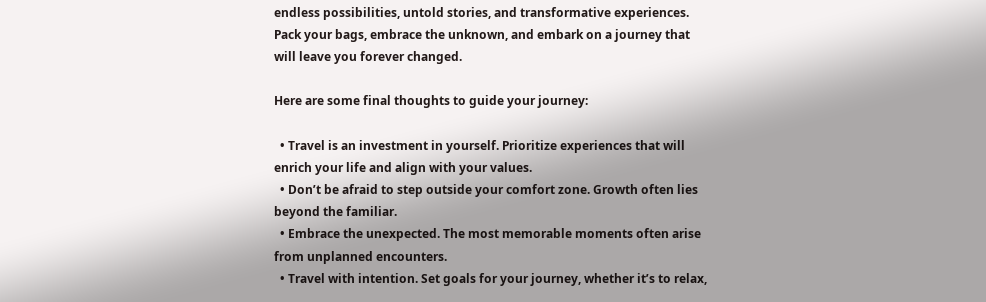endless possibilities, untold stories, and transformative experiences. Pack your bags, embrace the unknown, and embark on a journey that will leave you forever changed.

Here are some final thoughts to guide your journey:

  • Travel is an investment in yourself. Prioritize experiences that will enrich your life and align with your values.
  • Don’t be afraid to step outside your comfort zone. Growth often lies beyond the familiar.
  • Embrace the unexpected. The most memorable moments often arise from unplanned encounters.
  • Travel with intention. Set goals for your journey, whether it’s to relax,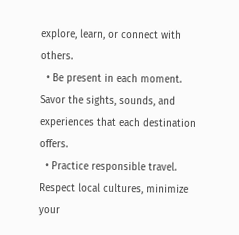explore, learn, or connect with others.
  • Be present in each moment. Savor the sights, sounds, and experiences that each destination offers.
  • Practice responsible travel. Respect local cultures, minimize your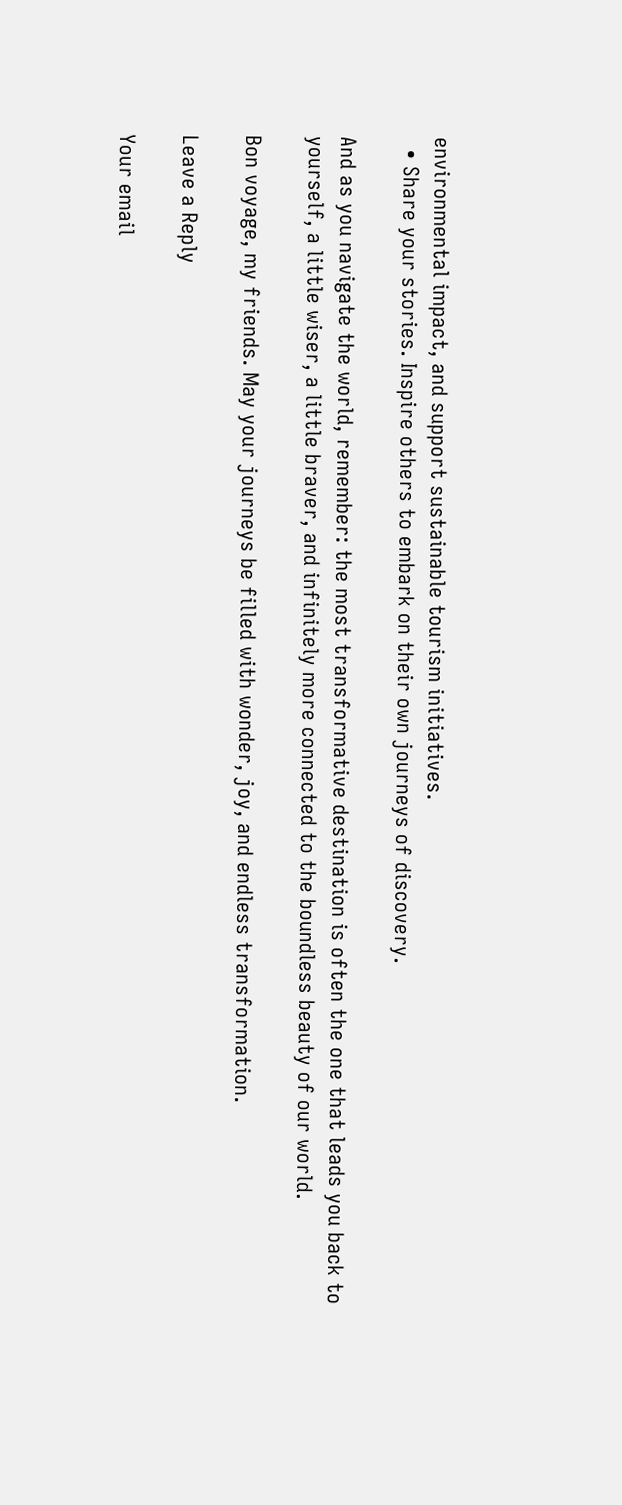environmental impact, and support sustainable tourism initiatives.
  • Share your stories. Inspire others to embark on their own journeys of discovery.

And as you navigate the world, remember: the most transformative destination is often the one that leads you back to yourself, a little wiser, a little braver, and infinitely more connected to the boundless beauty of our world.

Bon voyage, my friends. May your journeys be filled with wonder, joy, and endless transformation.

Leave a Reply

Your email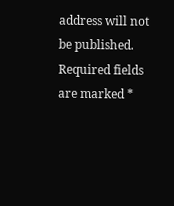address will not be published. Required fields are marked *